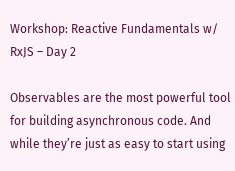Workshop: Reactive Fundamentals w/ RxJS – Day 2

Observables are the most powerful tool for building asynchronous code. And while they’re just as easy to start using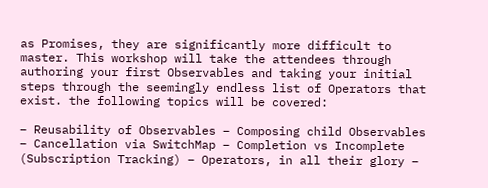as Promises, they are significantly more difficult to master. This workshop will take the attendees through authoring your first Observables and taking your initial steps through the seemingly endless list of Operators that exist. the following topics will be covered:

– Reusability of Observables – Composing child Observables – Cancellation via SwitchMap – Completion vs Incomplete (Subscription Tracking) – Operators, in all their glory –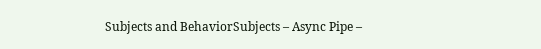Subjects and BehaviorSubjects – Async Pipe –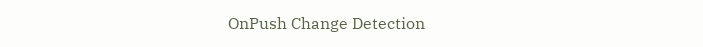OnPush Change Detection